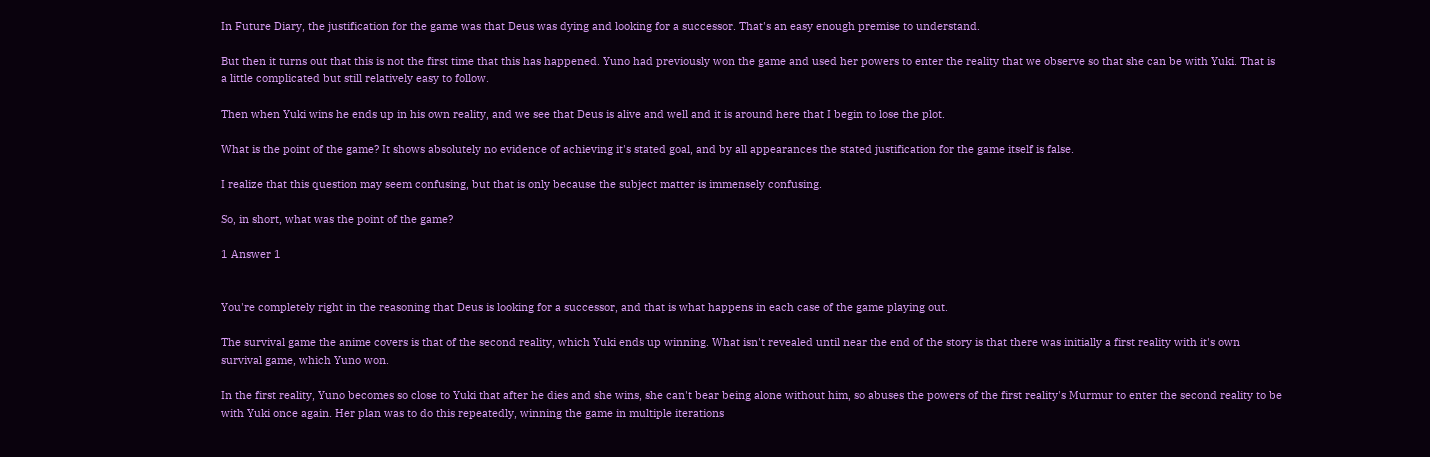In Future Diary, the justification for the game was that Deus was dying and looking for a successor. That's an easy enough premise to understand.

But then it turns out that this is not the first time that this has happened. Yuno had previously won the game and used her powers to enter the reality that we observe so that she can be with Yuki. That is a little complicated but still relatively easy to follow.

Then when Yuki wins he ends up in his own reality, and we see that Deus is alive and well and it is around here that I begin to lose the plot.

What is the point of the game? It shows absolutely no evidence of achieving it's stated goal, and by all appearances the stated justification for the game itself is false.

I realize that this question may seem confusing, but that is only because the subject matter is immensely confusing.

So, in short, what was the point of the game?

1 Answer 1


You're completely right in the reasoning that Deus is looking for a successor, and that is what happens in each case of the game playing out.

The survival game the anime covers is that of the second reality, which Yuki ends up winning. What isn't revealed until near the end of the story is that there was initially a first reality with it's own survival game, which Yuno won.

In the first reality, Yuno becomes so close to Yuki that after he dies and she wins, she can't bear being alone without him, so abuses the powers of the first reality's Murmur to enter the second reality to be with Yuki once again. Her plan was to do this repeatedly, winning the game in multiple iterations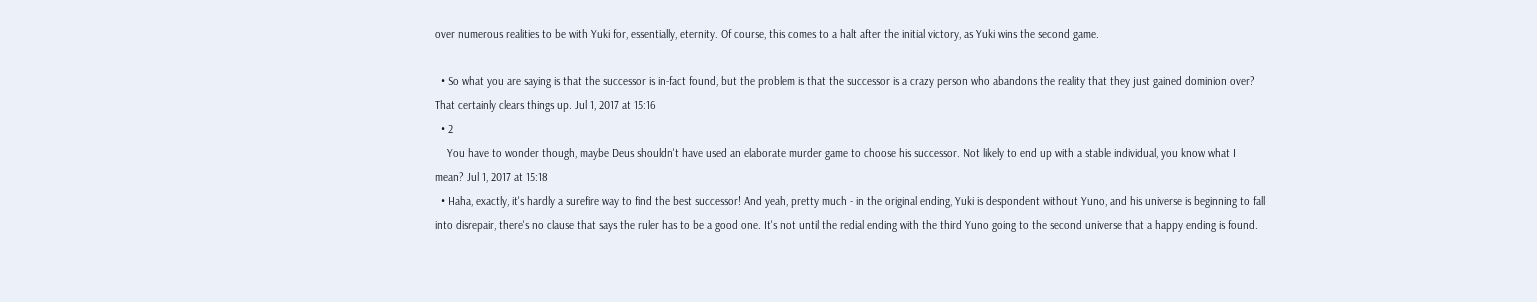over numerous realities to be with Yuki for, essentially, eternity. Of course, this comes to a halt after the initial victory, as Yuki wins the second game.

  • So what you are saying is that the successor is in-fact found, but the problem is that the successor is a crazy person who abandons the reality that they just gained dominion over? That certainly clears things up. Jul 1, 2017 at 15:16
  • 2
    You have to wonder though, maybe Deus shouldn't have used an elaborate murder game to choose his successor. Not likely to end up with a stable individual, you know what I mean? Jul 1, 2017 at 15:18
  • Haha, exactly, it's hardly a surefire way to find the best successor! And yeah, pretty much - in the original ending, Yuki is despondent without Yuno, and his universe is beginning to fall into disrepair, there's no clause that says the ruler has to be a good one. It's not until the redial ending with the third Yuno going to the second universe that a happy ending is found.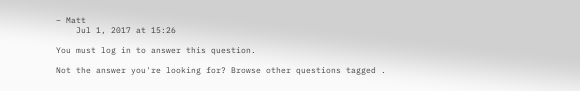– Matt
    Jul 1, 2017 at 15:26

You must log in to answer this question.

Not the answer you're looking for? Browse other questions tagged .